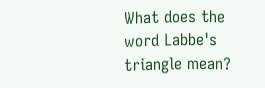What does the word Labbe's triangle mean?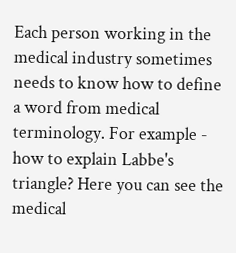Each person working in the medical industry sometimes needs to know how to define a word from medical terminology. For example - how to explain Labbe's triangle? Here you can see the medical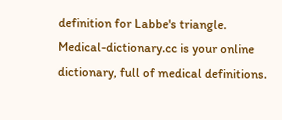definition for Labbe's triangle. Medical-dictionary.cc is your online dictionary, full of medical definitions.